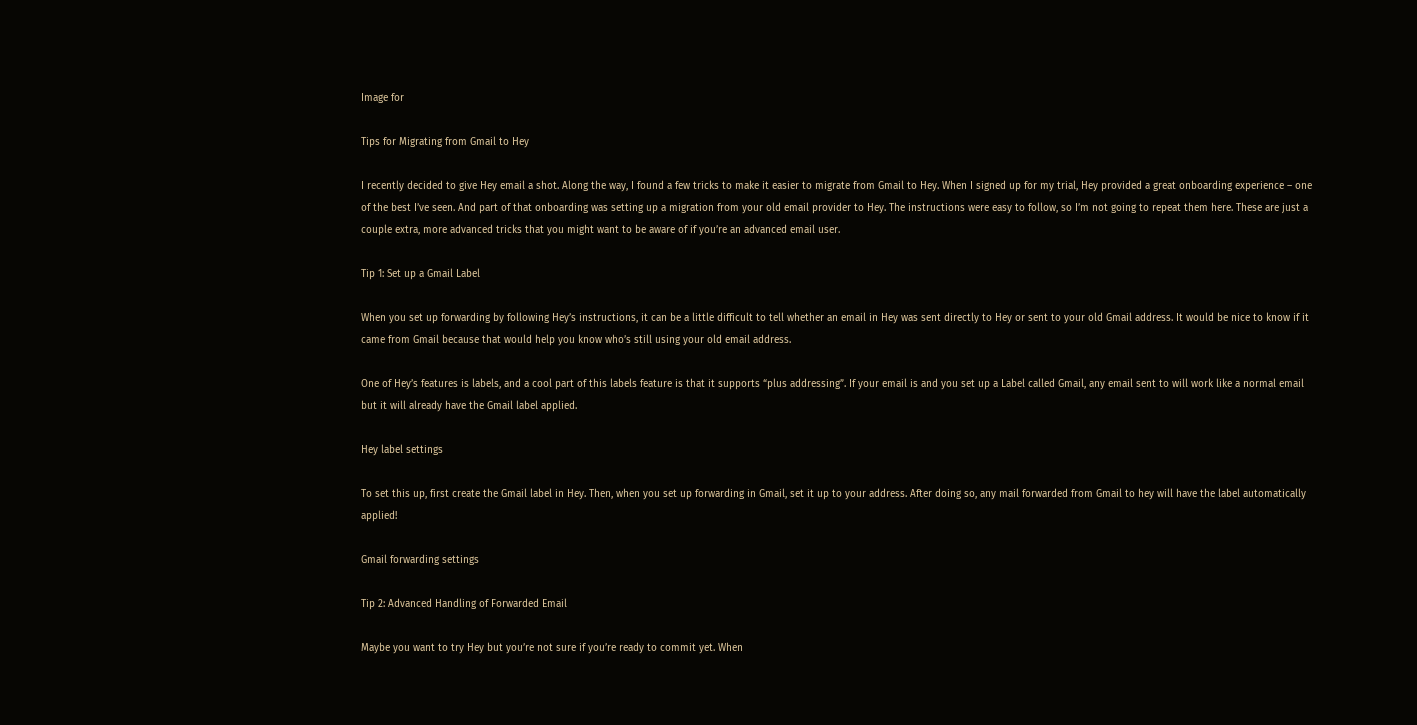Image for

Tips for Migrating from Gmail to Hey

I recently decided to give Hey email a shot. Along the way, I found a few tricks to make it easier to migrate from Gmail to Hey. When I signed up for my trial, Hey provided a great onboarding experience – one of the best I’ve seen. And part of that onboarding was setting up a migration from your old email provider to Hey. The instructions were easy to follow, so I’m not going to repeat them here. These are just a couple extra, more advanced tricks that you might want to be aware of if you’re an advanced email user.

Tip 1: Set up a Gmail Label

When you set up forwarding by following Hey’s instructions, it can be a little difficult to tell whether an email in Hey was sent directly to Hey or sent to your old Gmail address. It would be nice to know if it came from Gmail because that would help you know who’s still using your old email address.

One of Hey’s features is labels, and a cool part of this labels feature is that it supports “plus addressing”. If your email is and you set up a Label called Gmail, any email sent to will work like a normal email but it will already have the Gmail label applied.

Hey label settings

To set this up, first create the Gmail label in Hey. Then, when you set up forwarding in Gmail, set it up to your address. After doing so, any mail forwarded from Gmail to hey will have the label automatically applied!

Gmail forwarding settings

Tip 2: Advanced Handling of Forwarded Email

Maybe you want to try Hey but you’re not sure if you’re ready to commit yet. When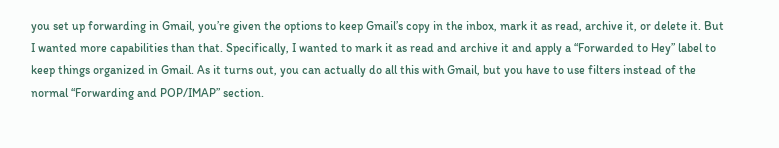you set up forwarding in Gmail, you’re given the options to keep Gmail’s copy in the inbox, mark it as read, archive it, or delete it. But I wanted more capabilities than that. Specifically, I wanted to mark it as read and archive it and apply a “Forwarded to Hey” label to keep things organized in Gmail. As it turns out, you can actually do all this with Gmail, but you have to use filters instead of the normal “Forwarding and POP/IMAP” section.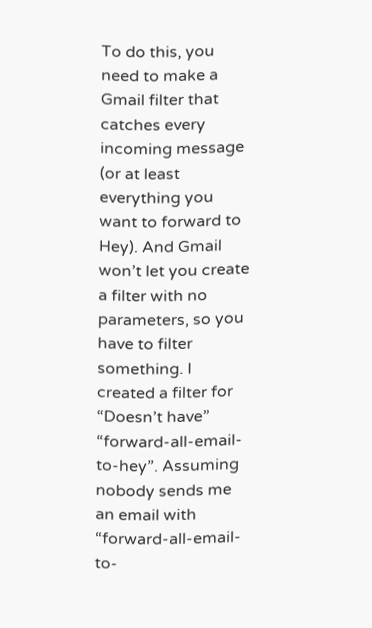To do this, you need to make a Gmail filter that catches every incoming message (or at least everything you want to forward to Hey). And Gmail won’t let you create a filter with no parameters, so you have to filter something. I created a filter for “Doesn’t have” “forward-all-email-to-hey”. Assuming nobody sends me an email with “forward-all-email-to-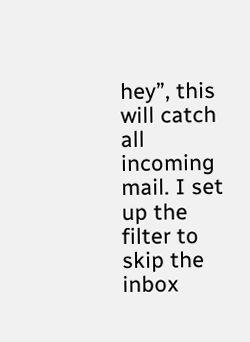hey”, this will catch all incoming mail. I set up the filter to skip the inbox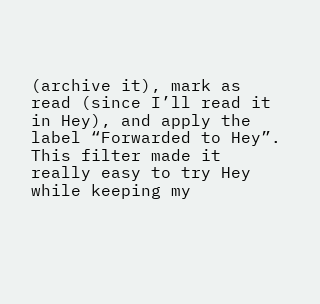(archive it), mark as read (since I’ll read it in Hey), and apply the label “Forwarded to Hey”. This filter made it really easy to try Hey while keeping my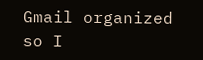Gmail organized so I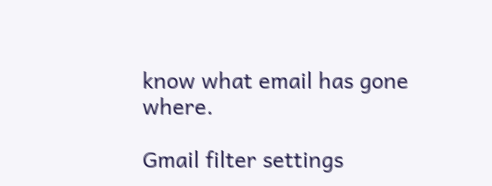know what email has gone where.

Gmail filter settings